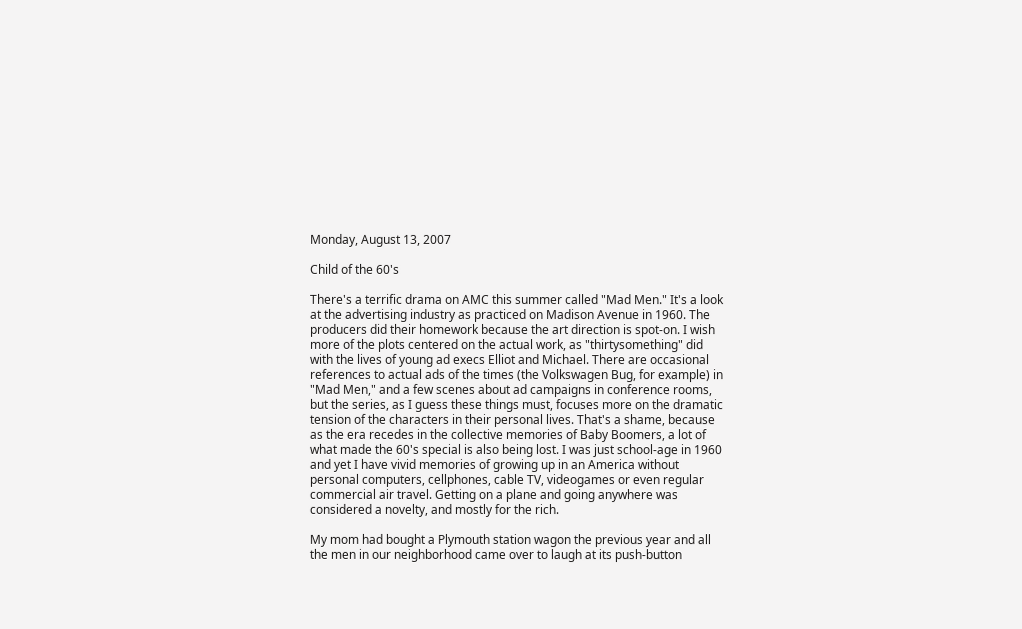Monday, August 13, 2007

Child of the 60's

There's a terrific drama on AMC this summer called "Mad Men." It's a look at the advertising industry as practiced on Madison Avenue in 1960. The producers did their homework because the art direction is spot-on. I wish more of the plots centered on the actual work, as "thirtysomething" did with the lives of young ad execs Elliot and Michael. There are occasional references to actual ads of the times (the Volkswagen Bug, for example) in "Mad Men," and a few scenes about ad campaigns in conference rooms, but the series, as I guess these things must, focuses more on the dramatic tension of the characters in their personal lives. That's a shame, because as the era recedes in the collective memories of Baby Boomers, a lot of what made the 60's special is also being lost. I was just school-age in 1960 and yet I have vivid memories of growing up in an America without personal computers, cellphones, cable TV, videogames or even regular commercial air travel. Getting on a plane and going anywhere was considered a novelty, and mostly for the rich.

My mom had bought a Plymouth station wagon the previous year and all the men in our neighborhood came over to laugh at its push-button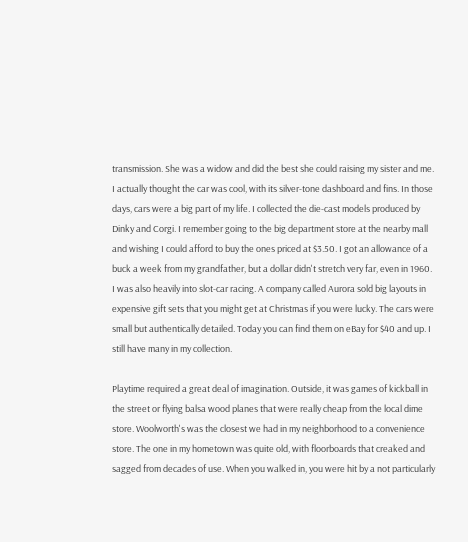transmission. She was a widow and did the best she could raising my sister and me. I actually thought the car was cool, with its silver-tone dashboard and fins. In those days, cars were a big part of my life. I collected the die-cast models produced by Dinky and Corgi. I remember going to the big department store at the nearby mall and wishing I could afford to buy the ones priced at $3.50. I got an allowance of a buck a week from my grandfather, but a dollar didn't stretch very far, even in 1960. I was also heavily into slot-car racing. A company called Aurora sold big layouts in expensive gift sets that you might get at Christmas if you were lucky. The cars were small but authentically detailed. Today you can find them on eBay for $40 and up. I still have many in my collection.

Playtime required a great deal of imagination. Outside, it was games of kickball in the street or flying balsa wood planes that were really cheap from the local dime store. Woolworth's was the closest we had in my neighborhood to a convenience store. The one in my hometown was quite old, with floorboards that creaked and sagged from decades of use. When you walked in, you were hit by a not particularly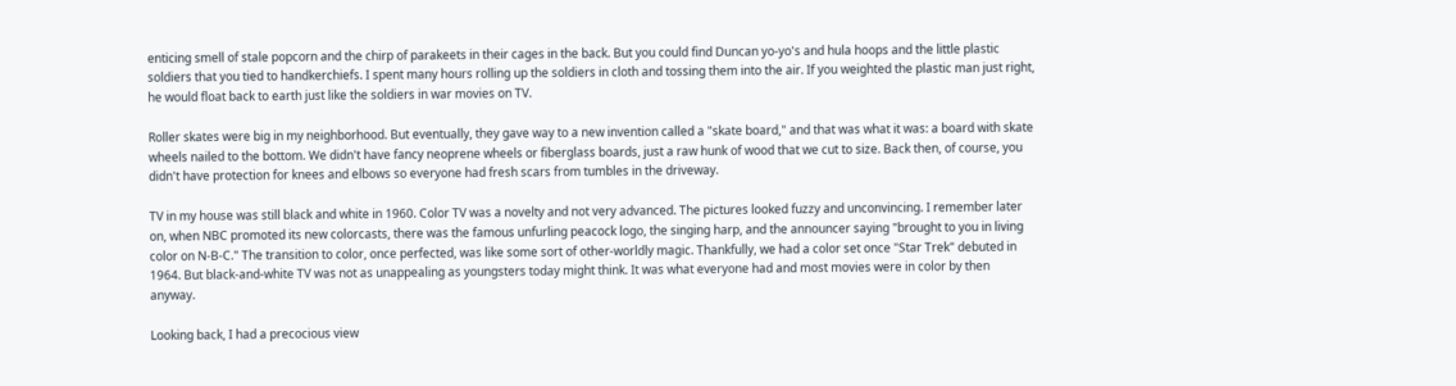enticing smell of stale popcorn and the chirp of parakeets in their cages in the back. But you could find Duncan yo-yo's and hula hoops and the little plastic soldiers that you tied to handkerchiefs. I spent many hours rolling up the soldiers in cloth and tossing them into the air. If you weighted the plastic man just right, he would float back to earth just like the soldiers in war movies on TV.

Roller skates were big in my neighborhood. But eventually, they gave way to a new invention called a "skate board," and that was what it was: a board with skate wheels nailed to the bottom. We didn't have fancy neoprene wheels or fiberglass boards, just a raw hunk of wood that we cut to size. Back then, of course, you didn't have protection for knees and elbows so everyone had fresh scars from tumbles in the driveway.

TV in my house was still black and white in 1960. Color TV was a novelty and not very advanced. The pictures looked fuzzy and unconvincing. I remember later on, when NBC promoted its new colorcasts, there was the famous unfurling peacock logo, the singing harp, and the announcer saying "brought to you in living color on N-B-C." The transition to color, once perfected, was like some sort of other-worldly magic. Thankfully, we had a color set once "Star Trek" debuted in 1964. But black-and-white TV was not as unappealing as youngsters today might think. It was what everyone had and most movies were in color by then anyway.

Looking back, I had a precocious view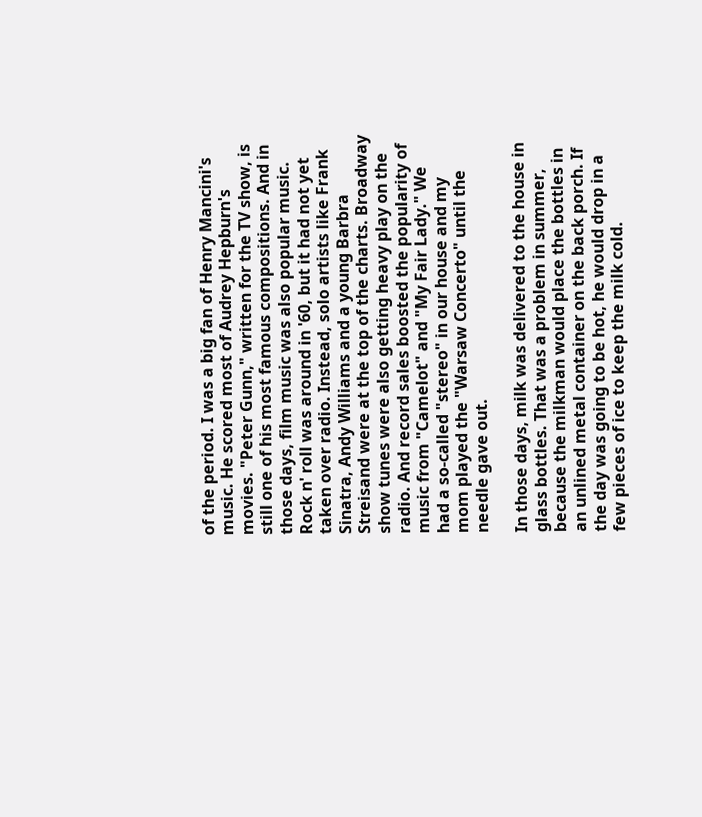of the period. I was a big fan of Henry Mancini's music. He scored most of Audrey Hepburn's movies. "Peter Gunn," written for the TV show, is still one of his most famous compositions. And in those days, film music was also popular music. Rock n' roll was around in '60, but it had not yet taken over radio. Instead, solo artists like Frank Sinatra, Andy Williams and a young Barbra Streisand were at the top of the charts. Broadway show tunes were also getting heavy play on the radio. And record sales boosted the popularity of music from "Camelot" and "My Fair Lady." We had a so-called "stereo" in our house and my mom played the "Warsaw Concerto" until the needle gave out.

In those days, milk was delivered to the house in glass bottles. That was a problem in summer, because the milkman would place the bottles in an unlined metal container on the back porch. If the day was going to be hot, he would drop in a few pieces of ice to keep the milk cold.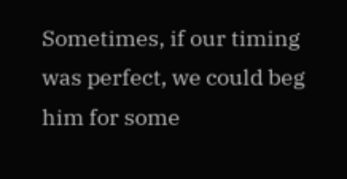Sometimes, if our timing was perfect, we could beg him for some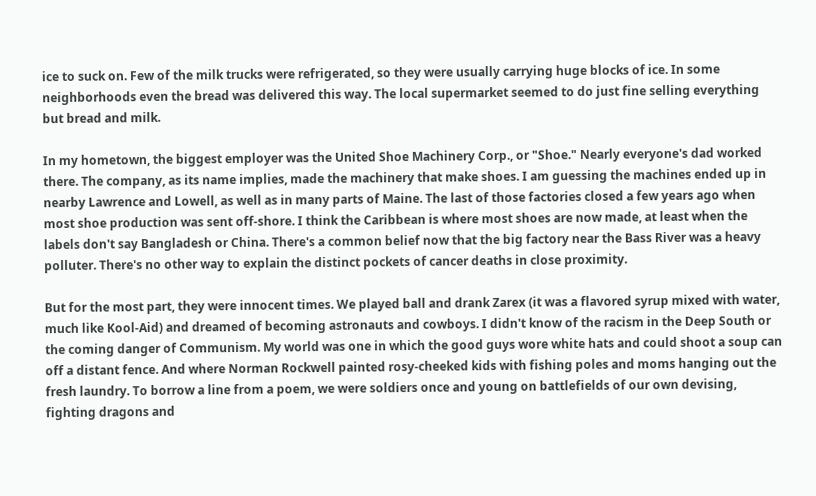ice to suck on. Few of the milk trucks were refrigerated, so they were usually carrying huge blocks of ice. In some neighborhoods even the bread was delivered this way. The local supermarket seemed to do just fine selling everything but bread and milk.

In my hometown, the biggest employer was the United Shoe Machinery Corp., or "Shoe." Nearly everyone's dad worked there. The company, as its name implies, made the machinery that make shoes. I am guessing the machines ended up in nearby Lawrence and Lowell, as well as in many parts of Maine. The last of those factories closed a few years ago when most shoe production was sent off-shore. I think the Caribbean is where most shoes are now made, at least when the labels don't say Bangladesh or China. There's a common belief now that the big factory near the Bass River was a heavy polluter. There's no other way to explain the distinct pockets of cancer deaths in close proximity.

But for the most part, they were innocent times. We played ball and drank Zarex (it was a flavored syrup mixed with water, much like Kool-Aid) and dreamed of becoming astronauts and cowboys. I didn't know of the racism in the Deep South or the coming danger of Communism. My world was one in which the good guys wore white hats and could shoot a soup can off a distant fence. And where Norman Rockwell painted rosy-cheeked kids with fishing poles and moms hanging out the fresh laundry. To borrow a line from a poem, we were soldiers once and young on battlefields of our own devising, fighting dragons and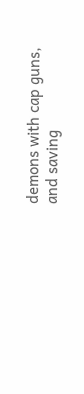demons with cap guns, and saving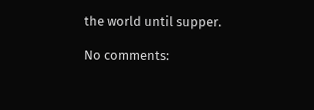the world until supper.

No comments: